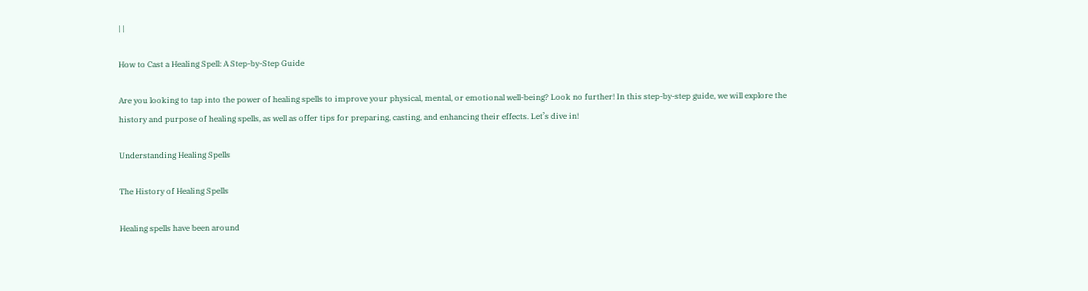| |

How to Cast a Healing Spell: A Step-by-Step Guide

Are you looking to tap into the power of healing spells to improve your physical, mental, or emotional well-being? Look no further! In this step-by-step guide, we will explore the history and purpose of healing spells, as well as offer tips for preparing, casting, and enhancing their effects. Let’s dive in!

Understanding Healing Spells

The History of Healing Spells

Healing spells have been around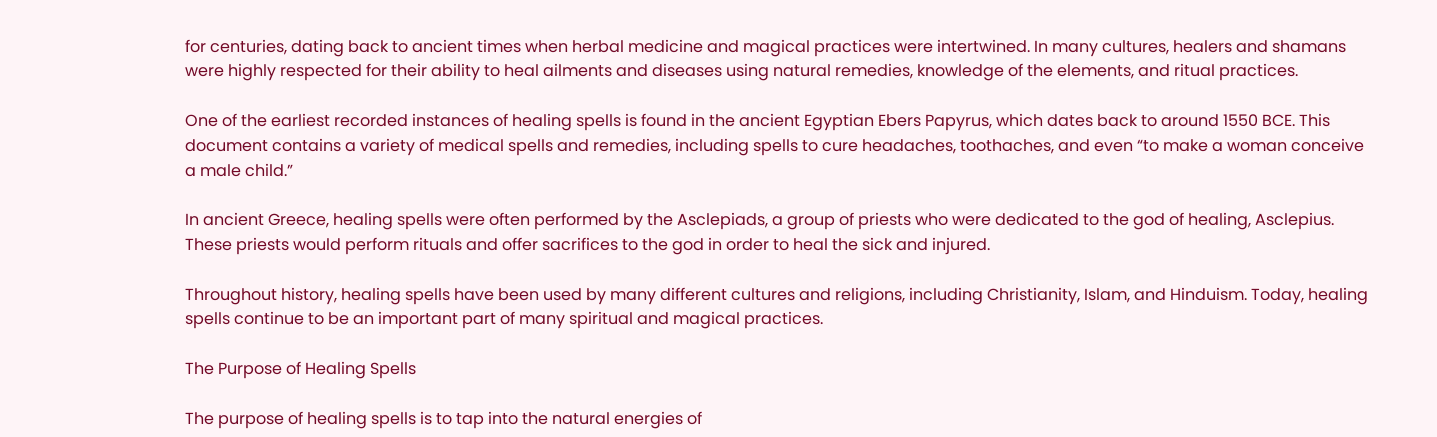for centuries, dating back to ancient times when herbal medicine and magical practices were intertwined. In many cultures, healers and shamans were highly respected for their ability to heal ailments and diseases using natural remedies, knowledge of the elements, and ritual practices.

One of the earliest recorded instances of healing spells is found in the ancient Egyptian Ebers Papyrus, which dates back to around 1550 BCE. This document contains a variety of medical spells and remedies, including spells to cure headaches, toothaches, and even “to make a woman conceive a male child.”

In ancient Greece, healing spells were often performed by the Asclepiads, a group of priests who were dedicated to the god of healing, Asclepius. These priests would perform rituals and offer sacrifices to the god in order to heal the sick and injured.

Throughout history, healing spells have been used by many different cultures and religions, including Christianity, Islam, and Hinduism. Today, healing spells continue to be an important part of many spiritual and magical practices.

The Purpose of Healing Spells

The purpose of healing spells is to tap into the natural energies of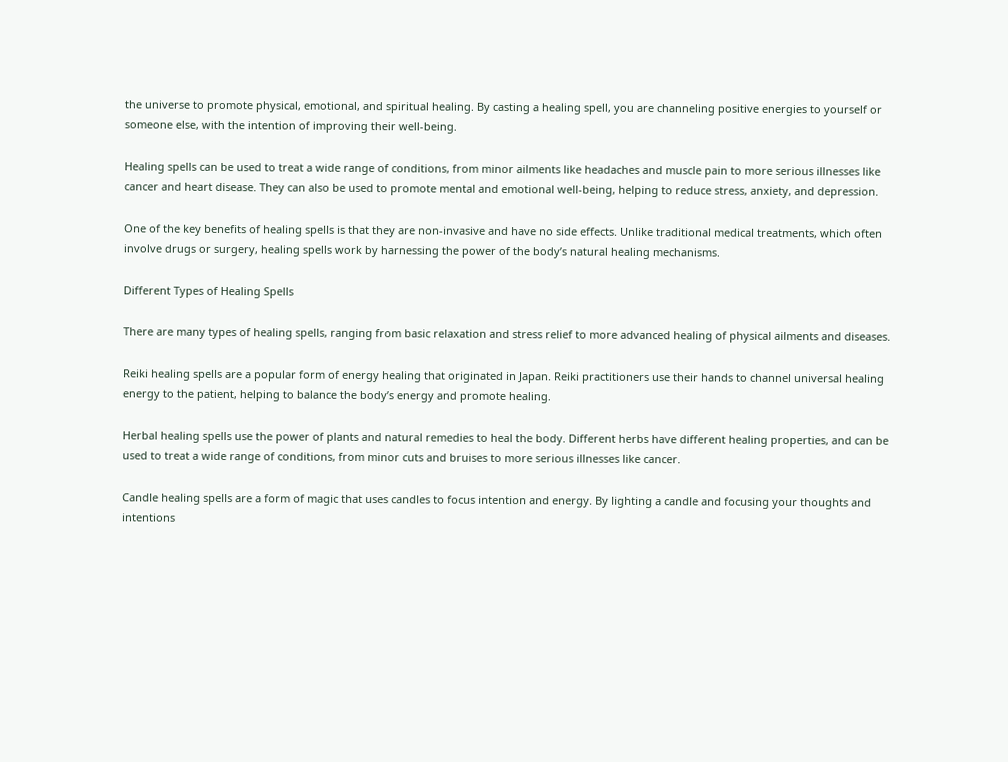the universe to promote physical, emotional, and spiritual healing. By casting a healing spell, you are channeling positive energies to yourself or someone else, with the intention of improving their well-being.

Healing spells can be used to treat a wide range of conditions, from minor ailments like headaches and muscle pain to more serious illnesses like cancer and heart disease. They can also be used to promote mental and emotional well-being, helping to reduce stress, anxiety, and depression.

One of the key benefits of healing spells is that they are non-invasive and have no side effects. Unlike traditional medical treatments, which often involve drugs or surgery, healing spells work by harnessing the power of the body’s natural healing mechanisms.

Different Types of Healing Spells

There are many types of healing spells, ranging from basic relaxation and stress relief to more advanced healing of physical ailments and diseases.

Reiki healing spells are a popular form of energy healing that originated in Japan. Reiki practitioners use their hands to channel universal healing energy to the patient, helping to balance the body’s energy and promote healing.

Herbal healing spells use the power of plants and natural remedies to heal the body. Different herbs have different healing properties, and can be used to treat a wide range of conditions, from minor cuts and bruises to more serious illnesses like cancer.

Candle healing spells are a form of magic that uses candles to focus intention and energy. By lighting a candle and focusing your thoughts and intentions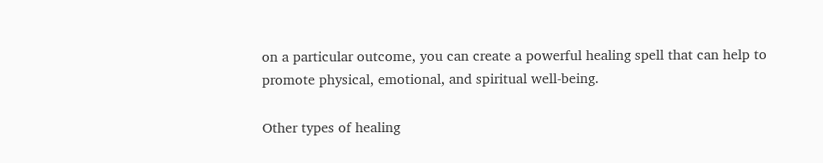on a particular outcome, you can create a powerful healing spell that can help to promote physical, emotional, and spiritual well-being.

Other types of healing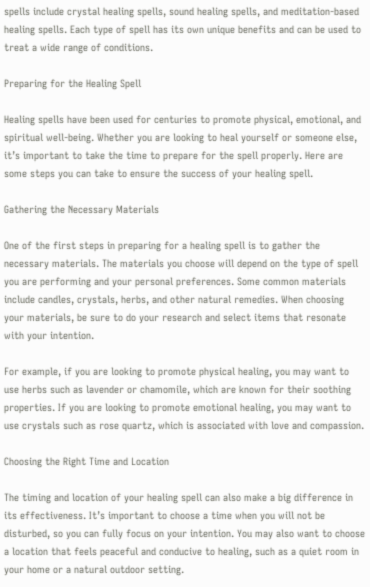spells include crystal healing spells, sound healing spells, and meditation-based healing spells. Each type of spell has its own unique benefits and can be used to treat a wide range of conditions.

Preparing for the Healing Spell

Healing spells have been used for centuries to promote physical, emotional, and spiritual well-being. Whether you are looking to heal yourself or someone else, it’s important to take the time to prepare for the spell properly. Here are some steps you can take to ensure the success of your healing spell.

Gathering the Necessary Materials

One of the first steps in preparing for a healing spell is to gather the necessary materials. The materials you choose will depend on the type of spell you are performing and your personal preferences. Some common materials include candles, crystals, herbs, and other natural remedies. When choosing your materials, be sure to do your research and select items that resonate with your intention.

For example, if you are looking to promote physical healing, you may want to use herbs such as lavender or chamomile, which are known for their soothing properties. If you are looking to promote emotional healing, you may want to use crystals such as rose quartz, which is associated with love and compassion.

Choosing the Right Time and Location

The timing and location of your healing spell can also make a big difference in its effectiveness. It’s important to choose a time when you will not be disturbed, so you can fully focus on your intention. You may also want to choose a location that feels peaceful and conducive to healing, such as a quiet room in your home or a natural outdoor setting.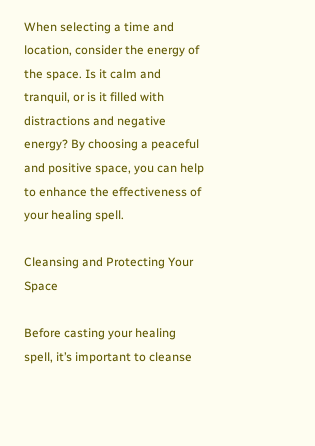When selecting a time and location, consider the energy of the space. Is it calm and tranquil, or is it filled with distractions and negative energy? By choosing a peaceful and positive space, you can help to enhance the effectiveness of your healing spell.

Cleansing and Protecting Your Space

Before casting your healing spell, it’s important to cleanse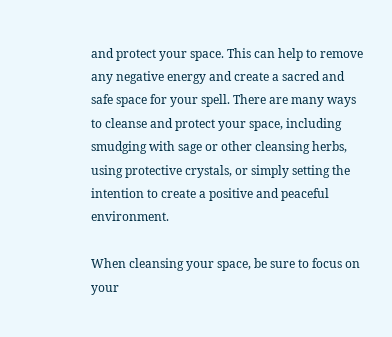and protect your space. This can help to remove any negative energy and create a sacred and safe space for your spell. There are many ways to cleanse and protect your space, including smudging with sage or other cleansing herbs, using protective crystals, or simply setting the intention to create a positive and peaceful environment.

When cleansing your space, be sure to focus on your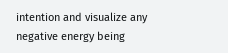intention and visualize any negative energy being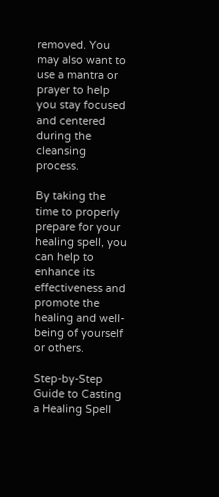removed. You may also want to use a mantra or prayer to help you stay focused and centered during the cleansing process.

By taking the time to properly prepare for your healing spell, you can help to enhance its effectiveness and promote the healing and well-being of yourself or others.

Step-by-Step Guide to Casting a Healing Spell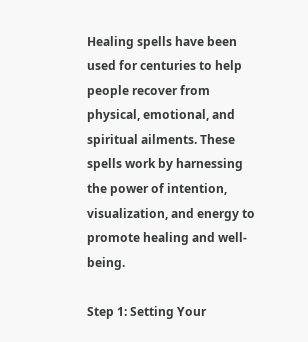Healing spells have been used for centuries to help people recover from physical, emotional, and spiritual ailments. These spells work by harnessing the power of intention, visualization, and energy to promote healing and well-being.

Step 1: Setting Your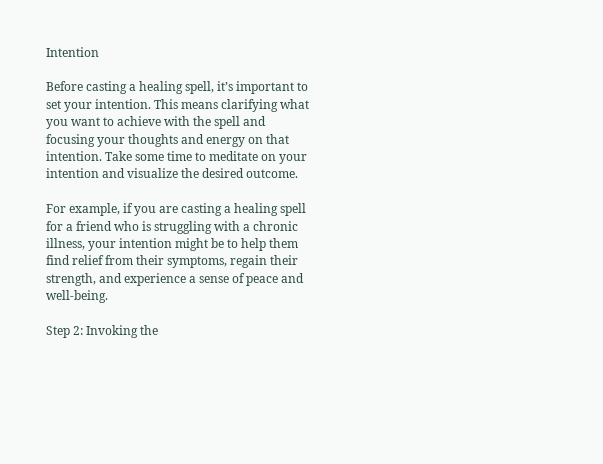Intention

Before casting a healing spell, it’s important to set your intention. This means clarifying what you want to achieve with the spell and focusing your thoughts and energy on that intention. Take some time to meditate on your intention and visualize the desired outcome.

For example, if you are casting a healing spell for a friend who is struggling with a chronic illness, your intention might be to help them find relief from their symptoms, regain their strength, and experience a sense of peace and well-being.

Step 2: Invoking the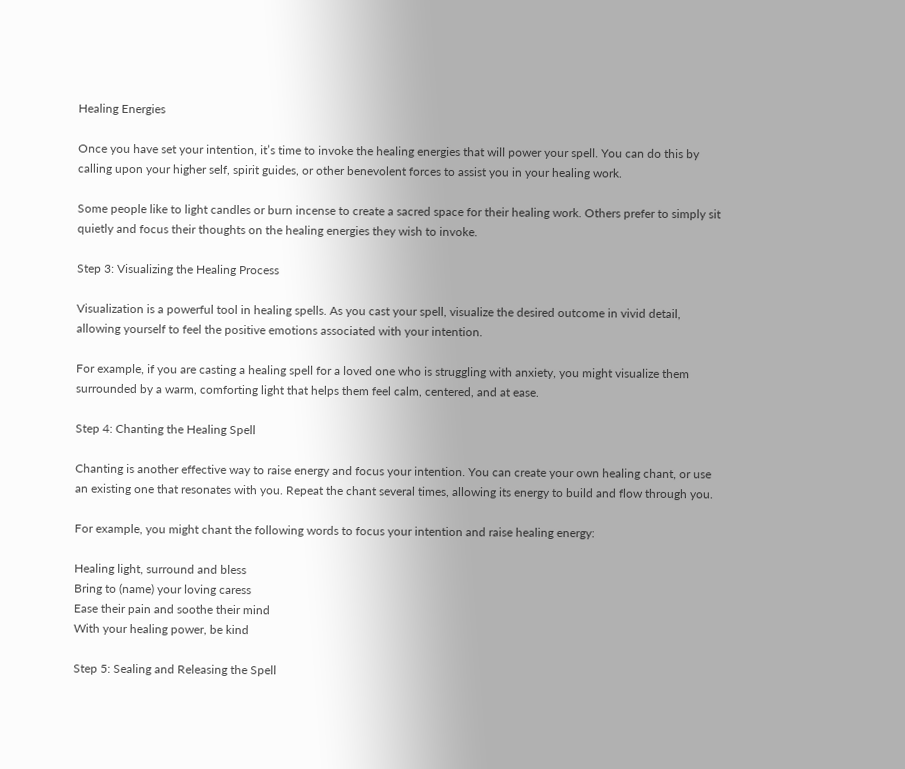Healing Energies

Once you have set your intention, it’s time to invoke the healing energies that will power your spell. You can do this by calling upon your higher self, spirit guides, or other benevolent forces to assist you in your healing work.

Some people like to light candles or burn incense to create a sacred space for their healing work. Others prefer to simply sit quietly and focus their thoughts on the healing energies they wish to invoke.

Step 3: Visualizing the Healing Process

Visualization is a powerful tool in healing spells. As you cast your spell, visualize the desired outcome in vivid detail, allowing yourself to feel the positive emotions associated with your intention.

For example, if you are casting a healing spell for a loved one who is struggling with anxiety, you might visualize them surrounded by a warm, comforting light that helps them feel calm, centered, and at ease.

Step 4: Chanting the Healing Spell

Chanting is another effective way to raise energy and focus your intention. You can create your own healing chant, or use an existing one that resonates with you. Repeat the chant several times, allowing its energy to build and flow through you.

For example, you might chant the following words to focus your intention and raise healing energy:

Healing light, surround and bless
Bring to (name) your loving caress
Ease their pain and soothe their mind
With your healing power, be kind

Step 5: Sealing and Releasing the Spell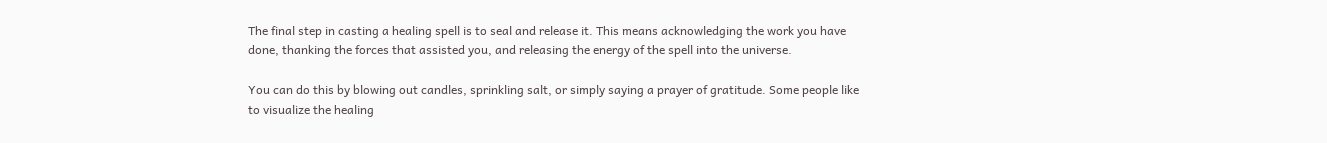The final step in casting a healing spell is to seal and release it. This means acknowledging the work you have done, thanking the forces that assisted you, and releasing the energy of the spell into the universe.

You can do this by blowing out candles, sprinkling salt, or simply saying a prayer of gratitude. Some people like to visualize the healing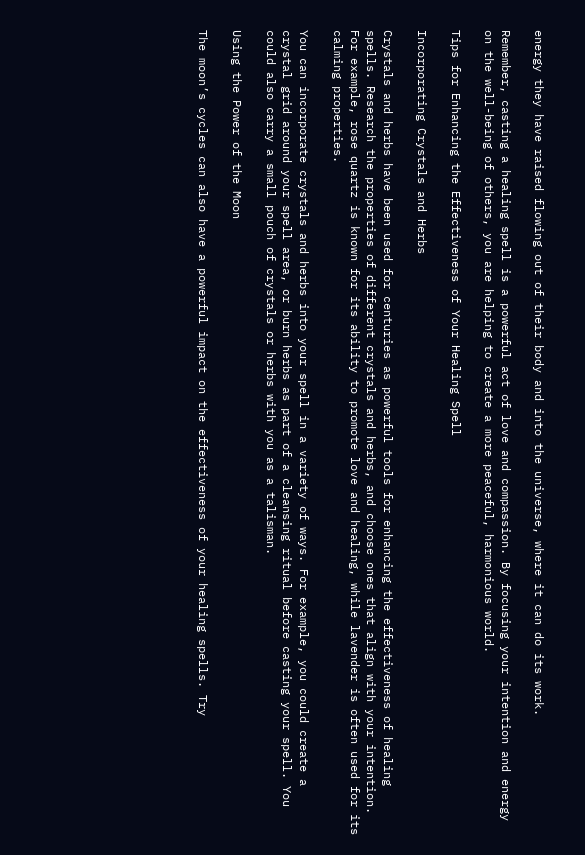energy they have raised flowing out of their body and into the universe, where it can do its work.

Remember, casting a healing spell is a powerful act of love and compassion. By focusing your intention and energy on the well-being of others, you are helping to create a more peaceful, harmonious world.

Tips for Enhancing the Effectiveness of Your Healing Spell

Incorporating Crystals and Herbs

Crystals and herbs have been used for centuries as powerful tools for enhancing the effectiveness of healing spells. Research the properties of different crystals and herbs, and choose ones that align with your intention. For example, rose quartz is known for its ability to promote love and healing, while lavender is often used for its calming properties.

You can incorporate crystals and herbs into your spell in a variety of ways. For example, you could create a crystal grid around your spell area, or burn herbs as part of a cleansing ritual before casting your spell. You could also carry a small pouch of crystals or herbs with you as a talisman.

Using the Power of the Moon

The moon’s cycles can also have a powerful impact on the effectiveness of your healing spells. Try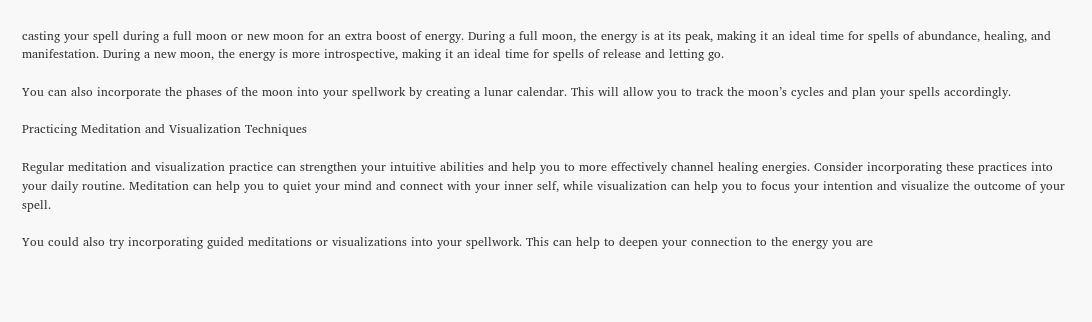casting your spell during a full moon or new moon for an extra boost of energy. During a full moon, the energy is at its peak, making it an ideal time for spells of abundance, healing, and manifestation. During a new moon, the energy is more introspective, making it an ideal time for spells of release and letting go.

You can also incorporate the phases of the moon into your spellwork by creating a lunar calendar. This will allow you to track the moon’s cycles and plan your spells accordingly.

Practicing Meditation and Visualization Techniques

Regular meditation and visualization practice can strengthen your intuitive abilities and help you to more effectively channel healing energies. Consider incorporating these practices into your daily routine. Meditation can help you to quiet your mind and connect with your inner self, while visualization can help you to focus your intention and visualize the outcome of your spell.

You could also try incorporating guided meditations or visualizations into your spellwork. This can help to deepen your connection to the energy you are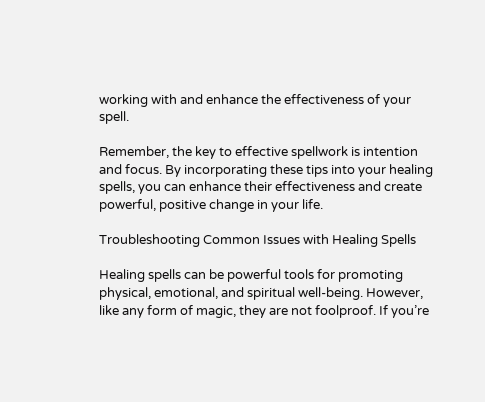working with and enhance the effectiveness of your spell.

Remember, the key to effective spellwork is intention and focus. By incorporating these tips into your healing spells, you can enhance their effectiveness and create powerful, positive change in your life.

Troubleshooting Common Issues with Healing Spells

Healing spells can be powerful tools for promoting physical, emotional, and spiritual well-being. However, like any form of magic, they are not foolproof. If you’re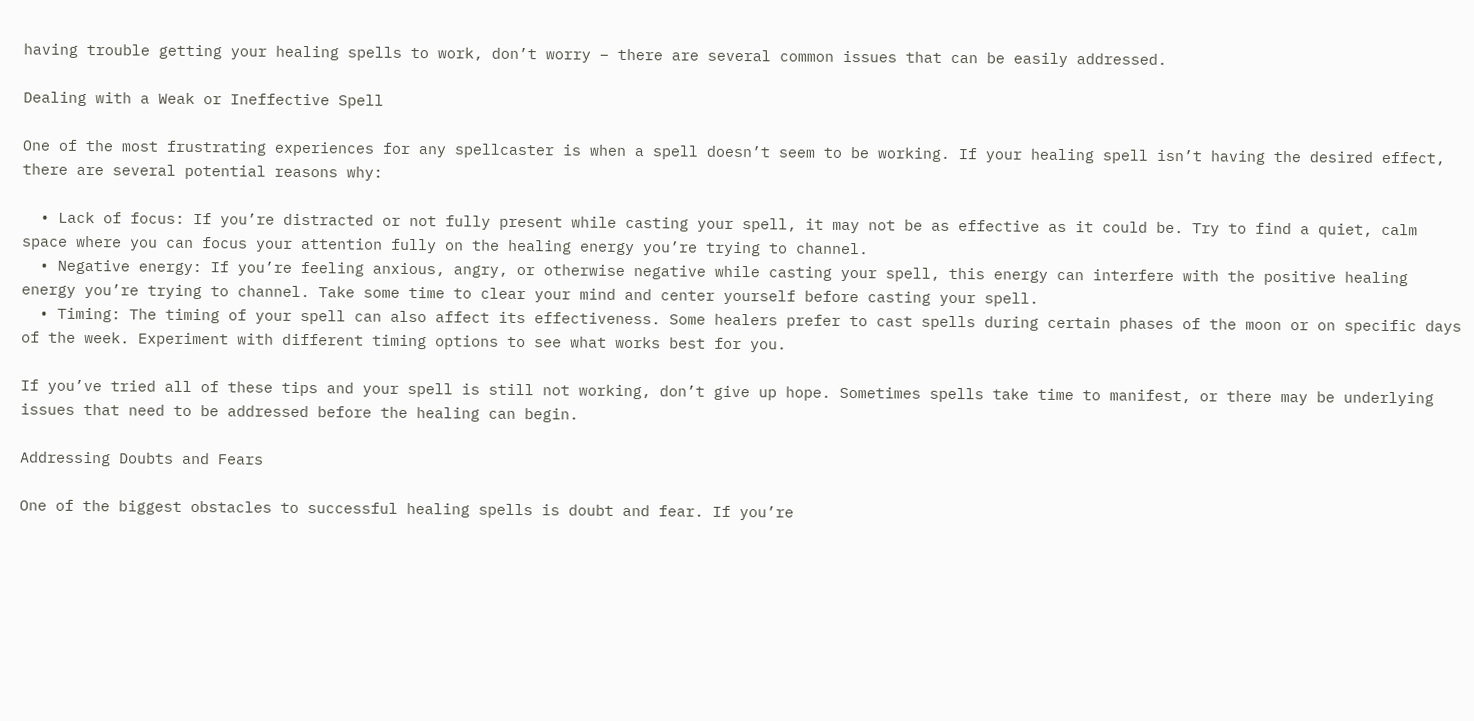having trouble getting your healing spells to work, don’t worry – there are several common issues that can be easily addressed.

Dealing with a Weak or Ineffective Spell

One of the most frustrating experiences for any spellcaster is when a spell doesn’t seem to be working. If your healing spell isn’t having the desired effect, there are several potential reasons why:

  • Lack of focus: If you’re distracted or not fully present while casting your spell, it may not be as effective as it could be. Try to find a quiet, calm space where you can focus your attention fully on the healing energy you’re trying to channel.
  • Negative energy: If you’re feeling anxious, angry, or otherwise negative while casting your spell, this energy can interfere with the positive healing energy you’re trying to channel. Take some time to clear your mind and center yourself before casting your spell.
  • Timing: The timing of your spell can also affect its effectiveness. Some healers prefer to cast spells during certain phases of the moon or on specific days of the week. Experiment with different timing options to see what works best for you.

If you’ve tried all of these tips and your spell is still not working, don’t give up hope. Sometimes spells take time to manifest, or there may be underlying issues that need to be addressed before the healing can begin.

Addressing Doubts and Fears

One of the biggest obstacles to successful healing spells is doubt and fear. If you’re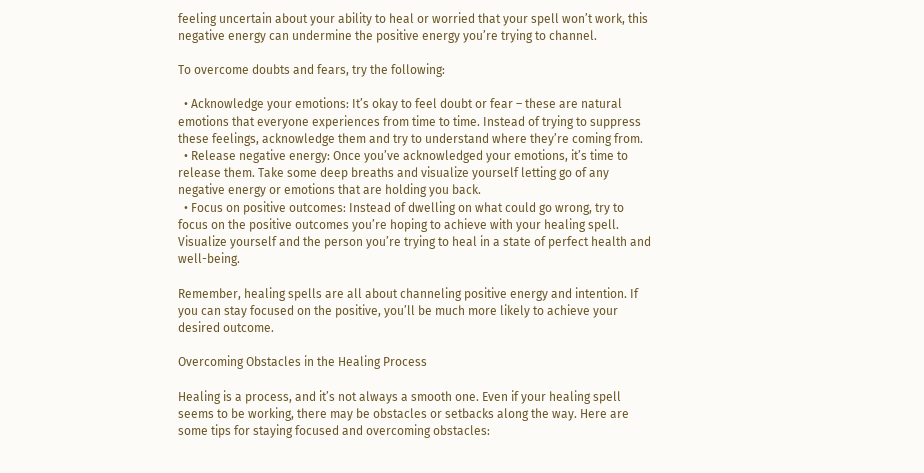feeling uncertain about your ability to heal or worried that your spell won’t work, this negative energy can undermine the positive energy you’re trying to channel.

To overcome doubts and fears, try the following:

  • Acknowledge your emotions: It’s okay to feel doubt or fear – these are natural emotions that everyone experiences from time to time. Instead of trying to suppress these feelings, acknowledge them and try to understand where they’re coming from.
  • Release negative energy: Once you’ve acknowledged your emotions, it’s time to release them. Take some deep breaths and visualize yourself letting go of any negative energy or emotions that are holding you back.
  • Focus on positive outcomes: Instead of dwelling on what could go wrong, try to focus on the positive outcomes you’re hoping to achieve with your healing spell. Visualize yourself and the person you’re trying to heal in a state of perfect health and well-being.

Remember, healing spells are all about channeling positive energy and intention. If you can stay focused on the positive, you’ll be much more likely to achieve your desired outcome.

Overcoming Obstacles in the Healing Process

Healing is a process, and it’s not always a smooth one. Even if your healing spell seems to be working, there may be obstacles or setbacks along the way. Here are some tips for staying focused and overcoming obstacles: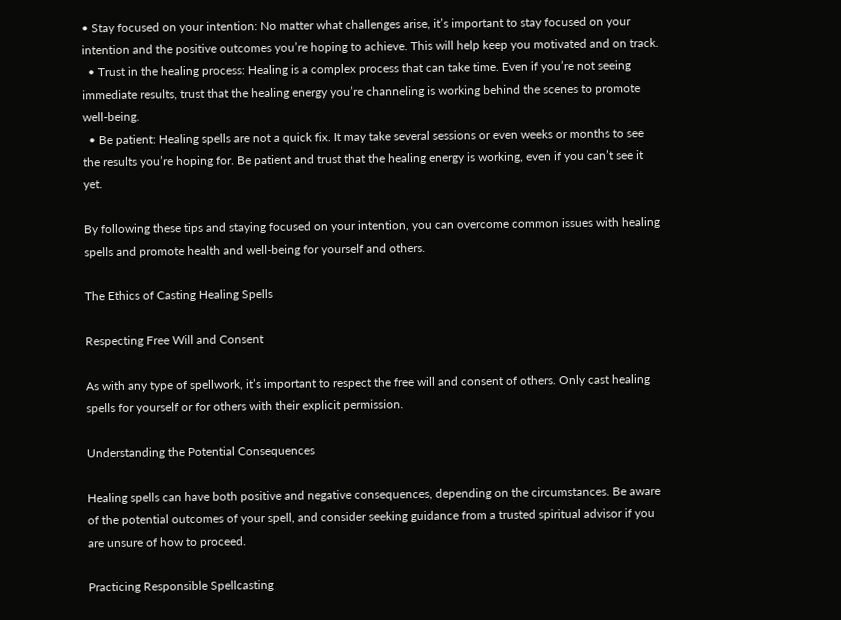• Stay focused on your intention: No matter what challenges arise, it’s important to stay focused on your intention and the positive outcomes you’re hoping to achieve. This will help keep you motivated and on track.
  • Trust in the healing process: Healing is a complex process that can take time. Even if you’re not seeing immediate results, trust that the healing energy you’re channeling is working behind the scenes to promote well-being.
  • Be patient: Healing spells are not a quick fix. It may take several sessions or even weeks or months to see the results you’re hoping for. Be patient and trust that the healing energy is working, even if you can’t see it yet.

By following these tips and staying focused on your intention, you can overcome common issues with healing spells and promote health and well-being for yourself and others.

The Ethics of Casting Healing Spells

Respecting Free Will and Consent

As with any type of spellwork, it’s important to respect the free will and consent of others. Only cast healing spells for yourself or for others with their explicit permission.

Understanding the Potential Consequences

Healing spells can have both positive and negative consequences, depending on the circumstances. Be aware of the potential outcomes of your spell, and consider seeking guidance from a trusted spiritual advisor if you are unsure of how to proceed.

Practicing Responsible Spellcasting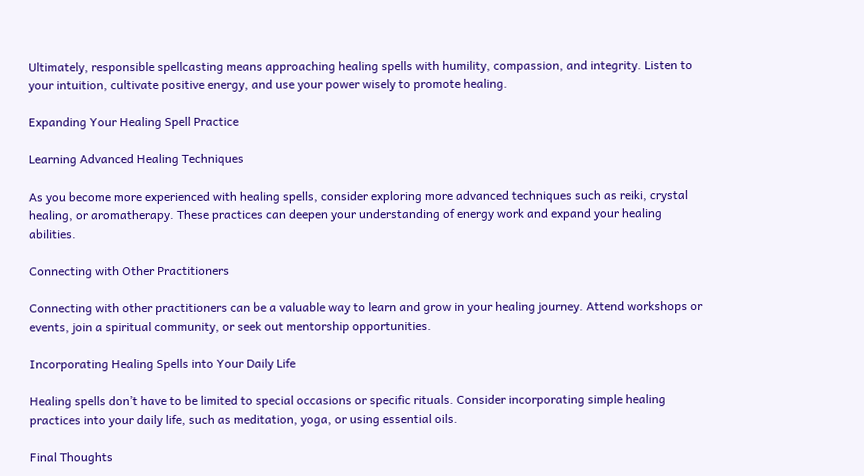Ultimately, responsible spellcasting means approaching healing spells with humility, compassion, and integrity. Listen to your intuition, cultivate positive energy, and use your power wisely to promote healing.

Expanding Your Healing Spell Practice

Learning Advanced Healing Techniques

As you become more experienced with healing spells, consider exploring more advanced techniques such as reiki, crystal healing, or aromatherapy. These practices can deepen your understanding of energy work and expand your healing abilities.

Connecting with Other Practitioners

Connecting with other practitioners can be a valuable way to learn and grow in your healing journey. Attend workshops or events, join a spiritual community, or seek out mentorship opportunities.

Incorporating Healing Spells into Your Daily Life

Healing spells don’t have to be limited to special occasions or specific rituals. Consider incorporating simple healing practices into your daily life, such as meditation, yoga, or using essential oils.

Final Thoughts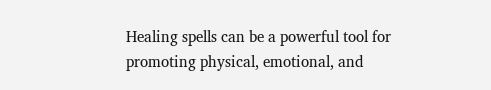Healing spells can be a powerful tool for promoting physical, emotional, and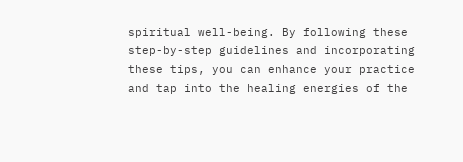spiritual well-being. By following these step-by-step guidelines and incorporating these tips, you can enhance your practice and tap into the healing energies of the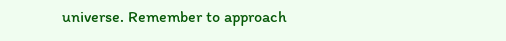universe. Remember to approach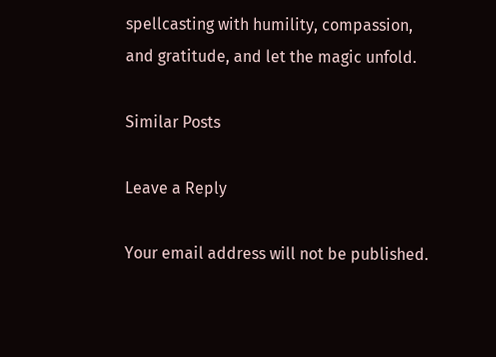spellcasting with humility, compassion, and gratitude, and let the magic unfold.

Similar Posts

Leave a Reply

Your email address will not be published.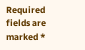Required fields are marked *